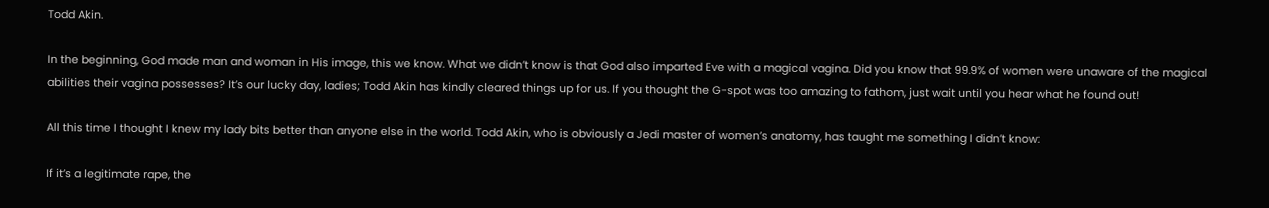Todd Akin.

In the beginning, God made man and woman in His image, this we know. What we didn’t know is that God also imparted Eve with a magical vagina. Did you know that 99.9% of women were unaware of the magical abilities their vagina possesses? It’s our lucky day, ladies; Todd Akin has kindly cleared things up for us. If you thought the G-spot was too amazing to fathom, just wait until you hear what he found out!

All this time I thought I knew my lady bits better than anyone else in the world. Todd Akin, who is obviously a Jedi master of women’s anatomy, has taught me something I didn’t know:

If it’s a legitimate rape, the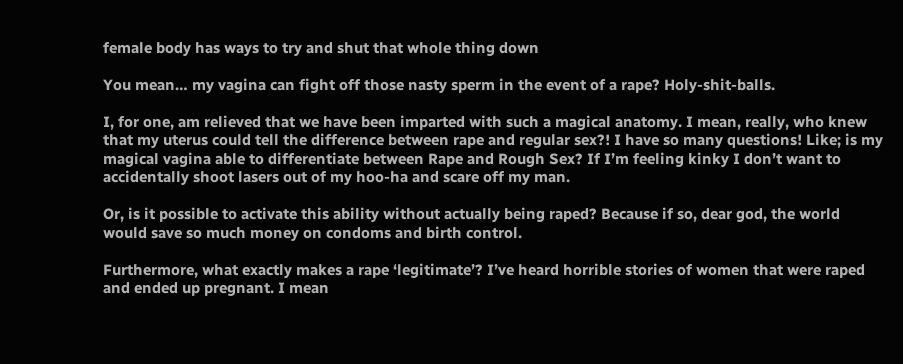female body has ways to try and shut that whole thing down

You mean… my vagina can fight off those nasty sperm in the event of a rape? Holy-shit-balls.

I, for one, am relieved that we have been imparted with such a magical anatomy. I mean, really, who knew that my uterus could tell the difference between rape and regular sex?! I have so many questions! Like; is my magical vagina able to differentiate between Rape and Rough Sex? If I’m feeling kinky I don’t want to accidentally shoot lasers out of my hoo-ha and scare off my man.

Or, is it possible to activate this ability without actually being raped? Because if so, dear god, the world would save so much money on condoms and birth control.

Furthermore, what exactly makes a rape ‘legitimate’? I’ve heard horrible stories of women that were raped and ended up pregnant. I mean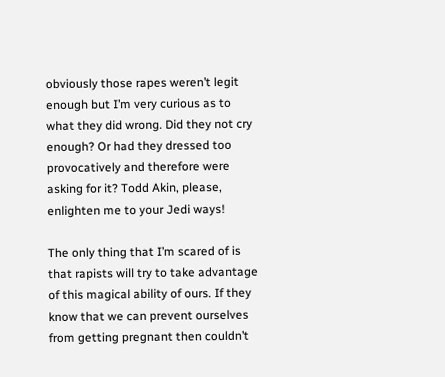obviously those rapes weren’t legit enough but I’m very curious as to what they did wrong. Did they not cry enough? Or had they dressed too provocatively and therefore were asking for it? Todd Akin, please, enlighten me to your Jedi ways!

The only thing that I’m scared of is that rapists will try to take advantage of this magical ability of ours. If they know that we can prevent ourselves from getting pregnant then couldn’t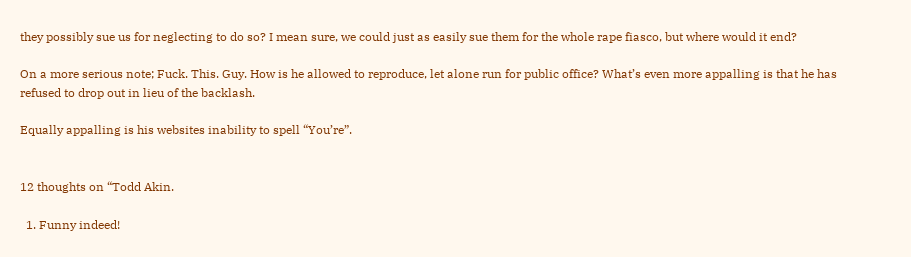they possibly sue us for neglecting to do so? I mean sure, we could just as easily sue them for the whole rape fiasco, but where would it end?

On a more serious note; Fuck. This. Guy. How is he allowed to reproduce, let alone run for public office? What’s even more appalling is that he has refused to drop out in lieu of the backlash.

Equally appalling is his websites inability to spell “You’re”.


12 thoughts on “Todd Akin.

  1. Funny indeed!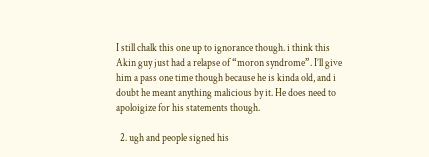I still chalk this one up to ignorance though. i think this Akin guy just had a relapse of “moron syndrome”. I’ll give him a pass one time though because he is kinda old, and i doubt he meant anything malicious by it. He does need to apoloigize for his statements though.

  2. ugh and people signed his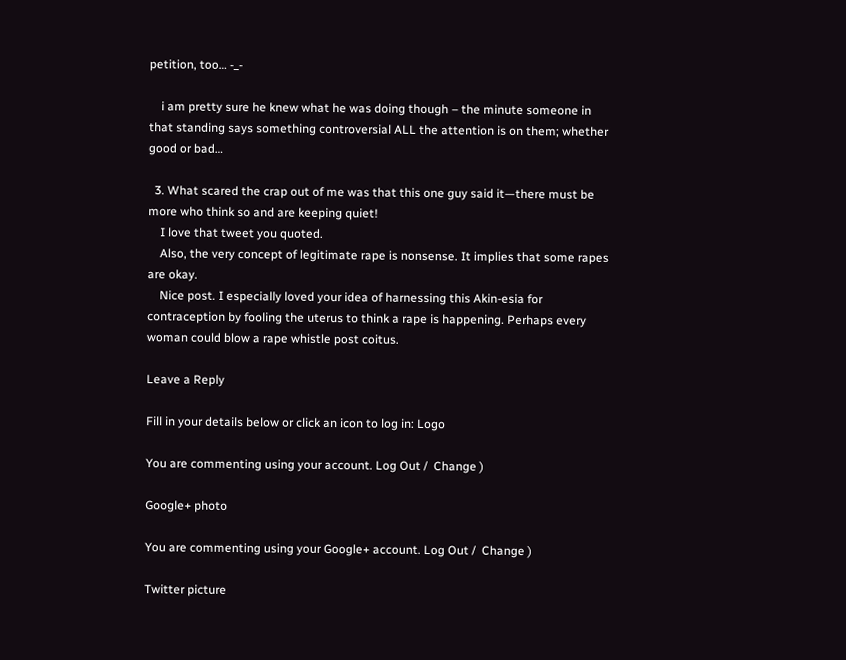petition, too… -_-

    i am pretty sure he knew what he was doing though – the minute someone in that standing says something controversial ALL the attention is on them; whether good or bad…

  3. What scared the crap out of me was that this one guy said it—there must be more who think so and are keeping quiet!
    I love that tweet you quoted.
    Also, the very concept of legitimate rape is nonsense. It implies that some rapes are okay.
    Nice post. I especially loved your idea of harnessing this Akin-esia for contraception by fooling the uterus to think a rape is happening. Perhaps every woman could blow a rape whistle post coitus.

Leave a Reply

Fill in your details below or click an icon to log in: Logo

You are commenting using your account. Log Out /  Change )

Google+ photo

You are commenting using your Google+ account. Log Out /  Change )

Twitter picture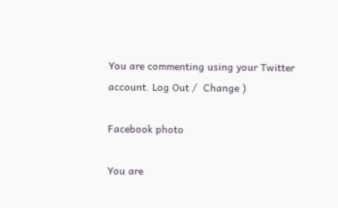You are commenting using your Twitter account. Log Out /  Change )

Facebook photo

You are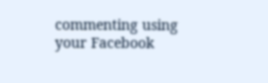commenting using your Facebook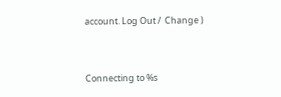account. Log Out /  Change )


Connecting to %s